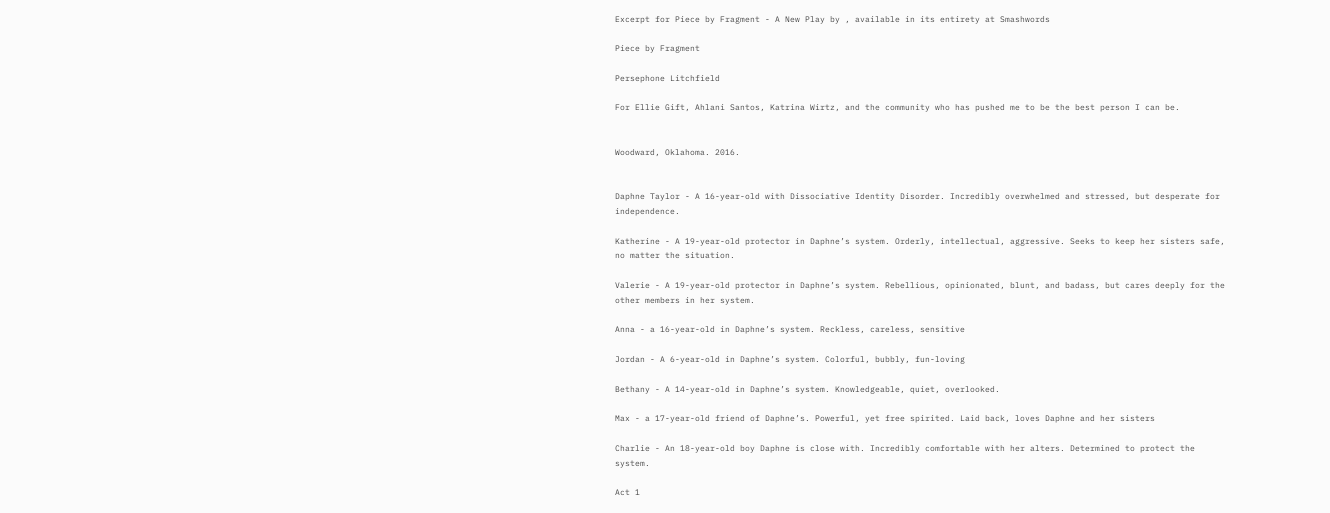Excerpt for Piece by Fragment - A New Play by , available in its entirety at Smashwords

Piece by Fragment

Persephone Litchfield

For Ellie Gift, Ahlani Santos, Katrina Wirtz, and the community who has pushed me to be the best person I can be.


Woodward, Oklahoma. 2016.


Daphne Taylor - A 16-year-old with Dissociative Identity Disorder. Incredibly overwhelmed and stressed, but desperate for independence.

Katherine - A 19-year-old protector in Daphne’s system. Orderly, intellectual, aggressive. Seeks to keep her sisters safe, no matter the situation.

Valerie - A 19-year-old protector in Daphne’s system. Rebellious, opinionated, blunt, and badass, but cares deeply for the other members in her system.

Anna - a 16-year-old in Daphne’s system. Reckless, careless, sensitive

Jordan - A 6-year-old in Daphne’s system. Colorful, bubbly, fun-loving

Bethany - A 14-year-old in Daphne’s system. Knowledgeable, quiet, overlooked.

Max - a 17-year-old friend of Daphne’s. Powerful, yet free spirited. Laid back, loves Daphne and her sisters

Charlie - An 18-year-old boy Daphne is close with. Incredibly comfortable with her alters. Determined to protect the system.

Act 1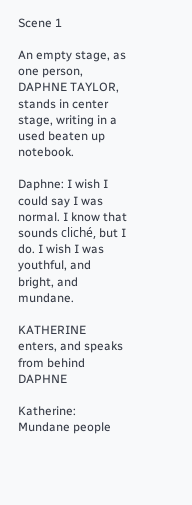Scene 1

An empty stage, as one person, DAPHNE TAYLOR, stands in center stage, writing in a used beaten up notebook.

Daphne: I wish I could say I was normal. I know that sounds cliché, but I do. I wish I was youthful, and bright, and mundane.

KATHERINE enters, and speaks from behind DAPHNE

Katherine: Mundane people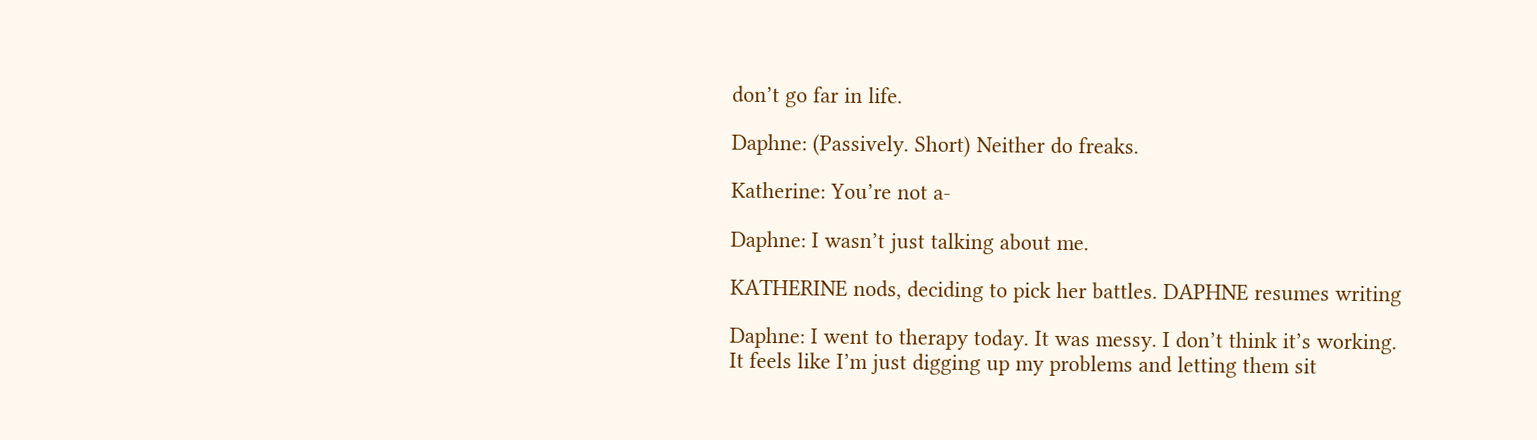don’t go far in life.

Daphne: (Passively. Short) Neither do freaks.

Katherine: You’re not a-

Daphne: I wasn’t just talking about me.

KATHERINE nods, deciding to pick her battles. DAPHNE resumes writing

Daphne: I went to therapy today. It was messy. I don’t think it’s working. It feels like I’m just digging up my problems and letting them sit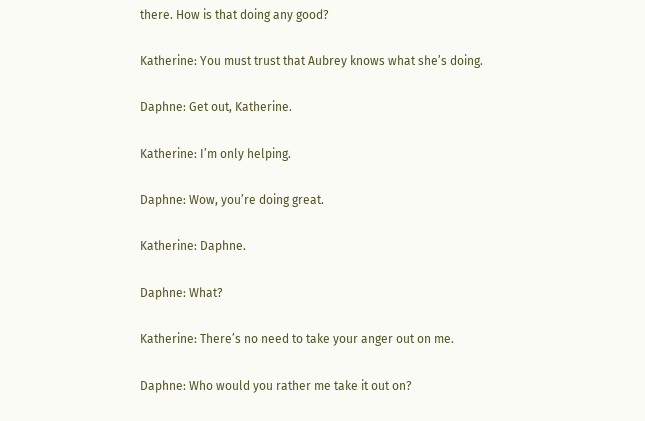there. How is that doing any good?

Katherine: You must trust that Aubrey knows what she’s doing.

Daphne: Get out, Katherine.

Katherine: I’m only helping.

Daphne: Wow, you’re doing great.

Katherine: Daphne.

Daphne: What?

Katherine: There’s no need to take your anger out on me.

Daphne: Who would you rather me take it out on?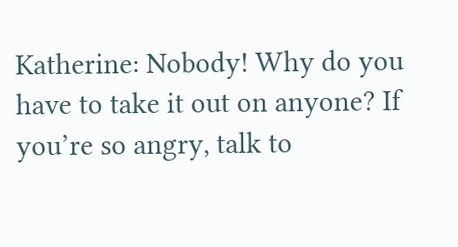Katherine: Nobody! Why do you have to take it out on anyone? If you’re so angry, talk to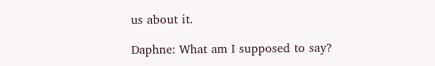us about it.

Daphne: What am I supposed to say?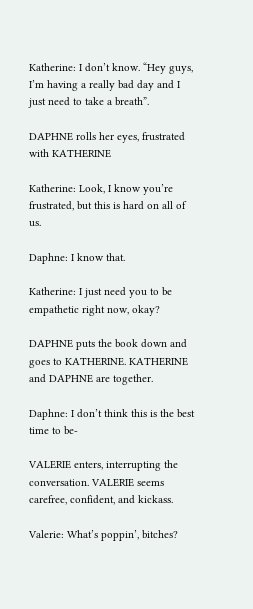Katherine: I don’t know. “Hey guys, I’m having a really bad day and I just need to take a breath”.

DAPHNE rolls her eyes, frustrated with KATHERINE

Katherine: Look, I know you’re frustrated, but this is hard on all of us.

Daphne: I know that.

Katherine: I just need you to be empathetic right now, okay?

DAPHNE puts the book down and goes to KATHERINE. KATHERINE and DAPHNE are together.

Daphne: I don’t think this is the best time to be-

VALERIE enters, interrupting the conversation. VALERIE seems carefree, confident, and kickass.

Valerie: What’s poppin’, bitches?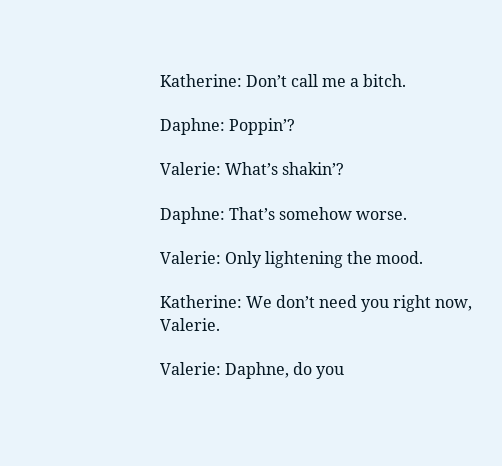Katherine: Don’t call me a bitch.

Daphne: Poppin’?

Valerie: What’s shakin’?

Daphne: That’s somehow worse.

Valerie: Only lightening the mood.

Katherine: We don’t need you right now, Valerie.

Valerie: Daphne, do you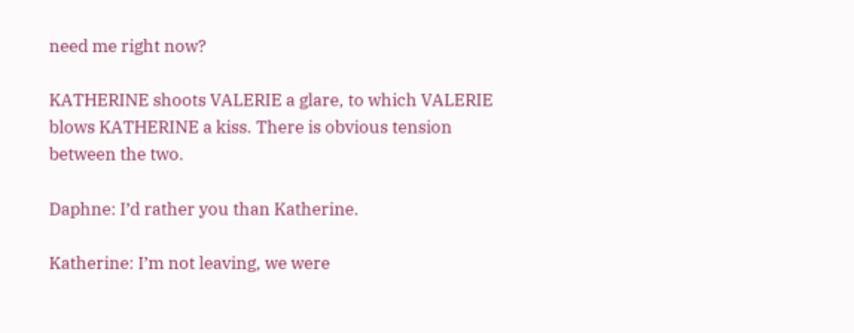need me right now?

KATHERINE shoots VALERIE a glare, to which VALERIE blows KATHERINE a kiss. There is obvious tension between the two.

Daphne: I’d rather you than Katherine.

Katherine: I’m not leaving, we were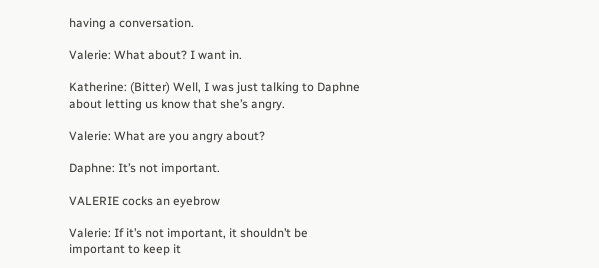having a conversation.

Valerie: What about? I want in.

Katherine: (Bitter) Well, I was just talking to Daphne about letting us know that she’s angry.

Valerie: What are you angry about?

Daphne: It’s not important.

VALERIE cocks an eyebrow

Valerie: If it’s not important, it shouldn’t be important to keep it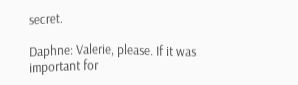secret.

Daphne: Valerie, please. If it was important for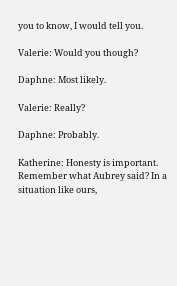you to know, I would tell you.

Valerie: Would you though?

Daphne: Most likely.

Valerie: Really?

Daphne: Probably.

Katherine: Honesty is important. Remember what Aubrey said? In a situation like ours,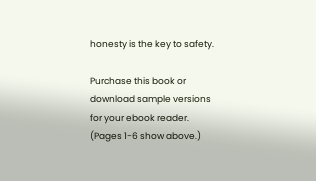honesty is the key to safety.

Purchase this book or download sample versions for your ebook reader.
(Pages 1-6 show above.)